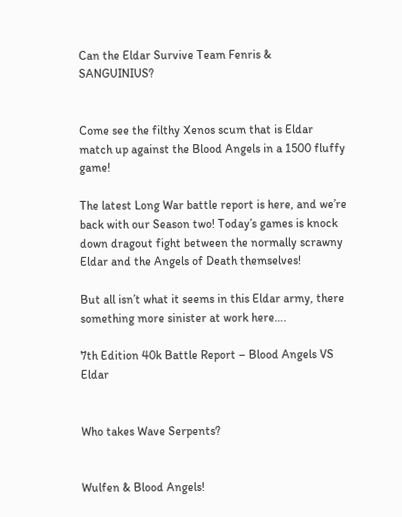Can the Eldar Survive Team Fenris & SANGUINIUS?


Come see the filthy Xenos scum that is Eldar match up against the Blood Angels in a 1500 fluffy game!

The latest Long War battle report is here, and we’re back with our Season two! Today’s games is knock down dragout fight between the normally scrawny Eldar and the Angels of Death themselves!

But all isn’t what it seems in this Eldar army, there something more sinister at work here….

7th Edition 40k Battle Report – Blood Angels VS Eldar


Who takes Wave Serpents?


Wulfen & Blood Angels!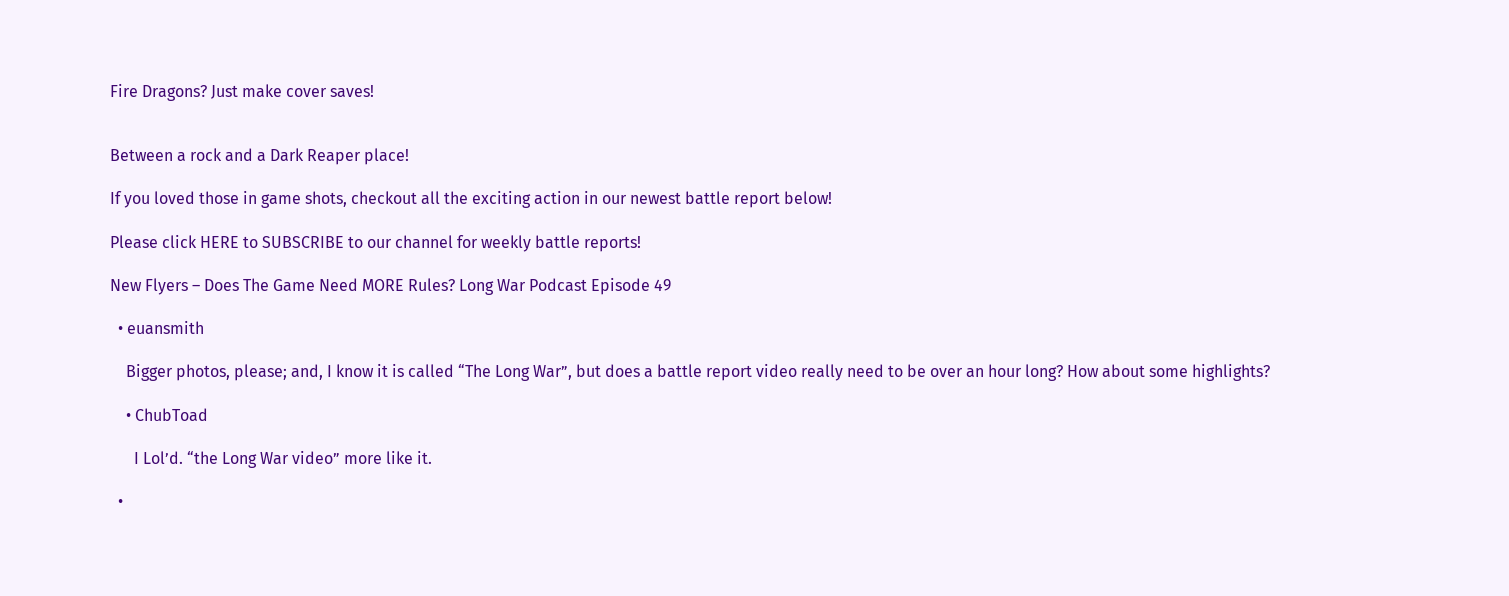Fire Dragons? Just make cover saves!


Between a rock and a Dark Reaper place!

If you loved those in game shots, checkout all the exciting action in our newest battle report below!

Please click HERE to SUBSCRIBE to our channel for weekly battle reports!

New Flyers – Does The Game Need MORE Rules? Long War Podcast Episode 49

  • euansmith

    Bigger photos, please; and, I know it is called “The Long War”, but does a battle report video really need to be over an hour long? How about some highlights?

    • ChubToad

      I Lol’d. “the Long War video” more like it.

  •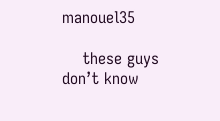manouel35

    these guys don’t know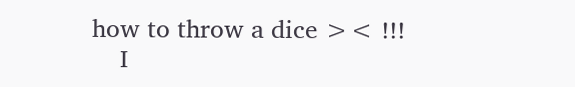how to throw a dice >< !!!
    I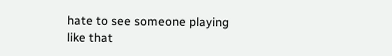hate to see someone playing like that